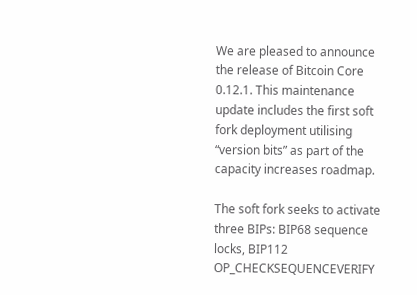We are pleased to announce the release of Bitcoin Core 0.12.1. This maintenance update includes the first soft fork deployment utilising “version bits” as part of the capacity increases roadmap.

The soft fork seeks to activate three BIPs: BIP68 sequence locks, BIP112 OP_CHECKSEQUENCEVERIFY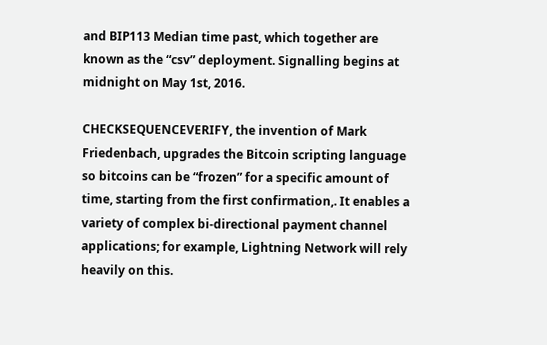and BIP113 Median time past, which together are known as the “csv” deployment. Signalling begins at midnight on May 1st, 2016.

CHECKSEQUENCEVERIFY, the invention of Mark Friedenbach, upgrades the Bitcoin scripting language so bitcoins can be “frozen” for a specific amount of time, starting from the first confirmation,. It enables a variety of complex bi-directional payment channel applications; for example, Lightning Network will rely heavily on this.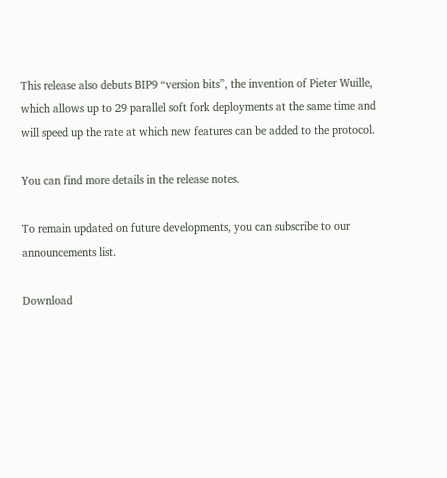This release also debuts BIP9 “version bits”, the invention of Pieter Wuille, which allows up to 29 parallel soft fork deployments at the same time and will speed up the rate at which new features can be added to the protocol.

You can find more details in the release notes.

To remain updated on future developments, you can subscribe to our announcements list.

Download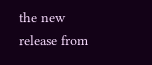the new release from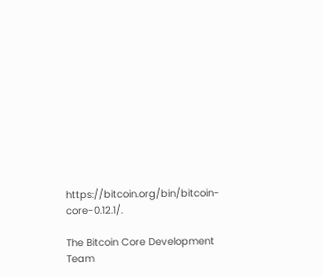https://bitcoin.org/bin/bitcoin-core-0.12.1/.

The Bitcoin Core Development Team